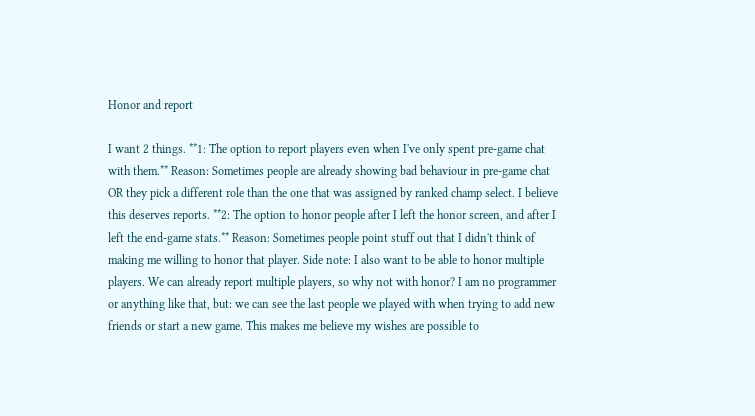Honor and report

I want 2 things. **1: The option to report players even when I've only spent pre-game chat with them.** Reason: Sometimes people are already showing bad behaviour in pre-game chat OR they pick a different role than the one that was assigned by ranked champ select. I believe this deserves reports. **2: The option to honor people after I left the honor screen, and after I left the end-game stats.** Reason: Sometimes people point stuff out that I didn't think of making me willing to honor that player. Side note: I also want to be able to honor multiple players. We can already report multiple players, so why not with honor? I am no programmer or anything like that, but: we can see the last people we played with when trying to add new friends or start a new game. This makes me believe my wishes are possible to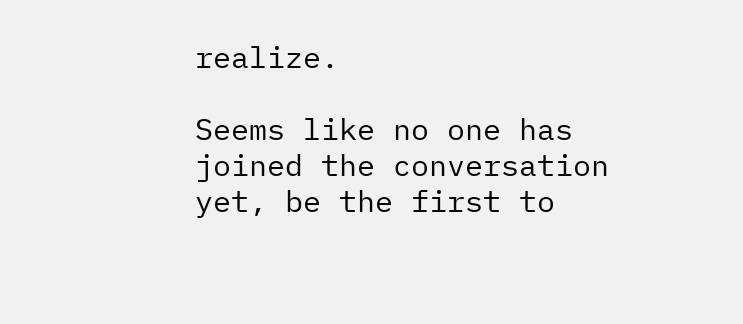realize.

Seems like no one has joined the conversation yet, be the first to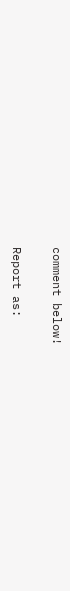comment below!

Report as: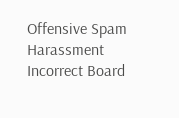Offensive Spam Harassment Incorrect Board